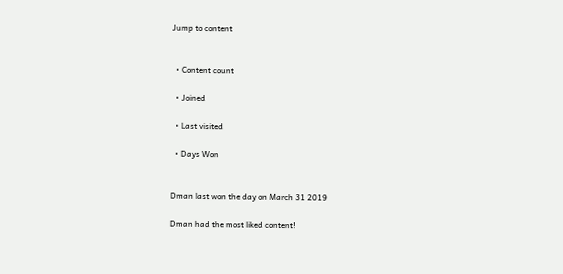Jump to content


  • Content count

  • Joined

  • Last visited

  • Days Won


Dman last won the day on March 31 2019

Dman had the most liked content!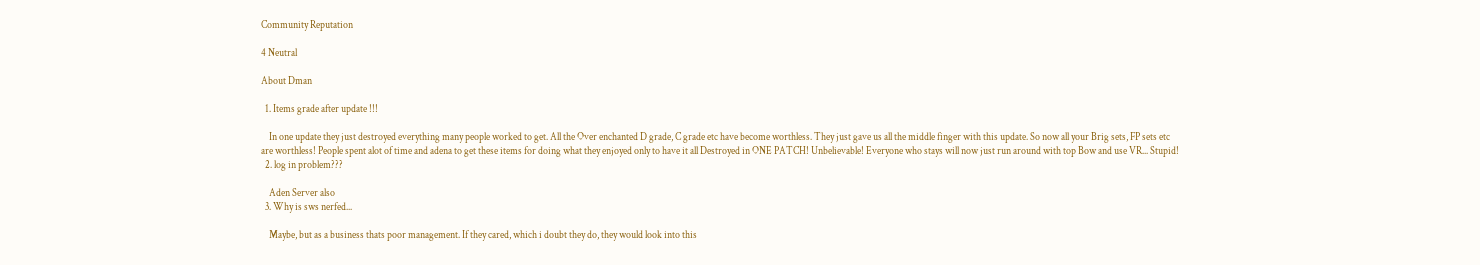Community Reputation

4 Neutral

About Dman

  1. Items grade after update !!!

    In one update they just destroyed everything many people worked to get. All the Over enchanted D grade, C grade etc have become worthless. They just gave us all the middle finger with this update. So now all your Brig sets, FP sets etc are worthless! People spent alot of time and adena to get these items for doing what they enjoyed only to have it all Destroyed in ONE PATCH! Unbelievable! Everyone who stays will now just run around with top Bow and use VR... Stupid!
  2. log in problem???

    Aden Server also
  3. Why is sws nerfed...

    Maybe, but as a business thats poor management. If they cared, which i doubt they do, they would look into this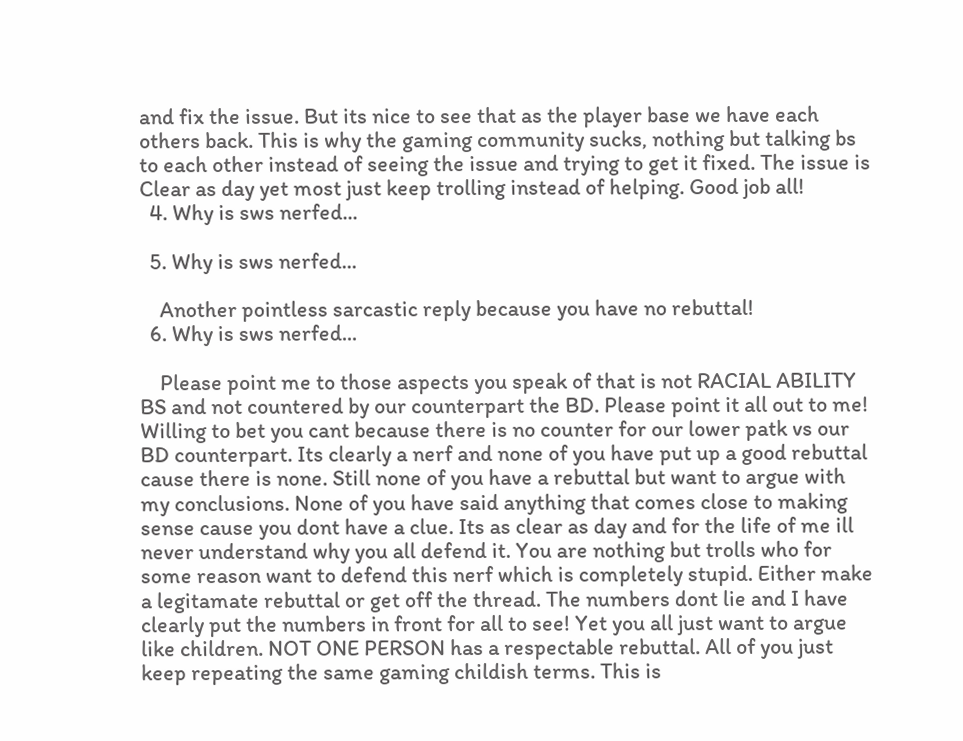and fix the issue. But its nice to see that as the player base we have each others back. This is why the gaming community sucks, nothing but talking bs to each other instead of seeing the issue and trying to get it fixed. The issue is Clear as day yet most just keep trolling instead of helping. Good job all!
  4. Why is sws nerfed...

  5. Why is sws nerfed...

    Another pointless sarcastic reply because you have no rebuttal!
  6. Why is sws nerfed...

    Please point me to those aspects you speak of that is not RACIAL ABILITY BS and not countered by our counterpart the BD. Please point it all out to me! Willing to bet you cant because there is no counter for our lower patk vs our BD counterpart. Its clearly a nerf and none of you have put up a good rebuttal cause there is none. Still none of you have a rebuttal but want to argue with my conclusions. None of you have said anything that comes close to making sense cause you dont have a clue. Its as clear as day and for the life of me ill never understand why you all defend it. You are nothing but trolls who for some reason want to defend this nerf which is completely stupid. Either make a legitamate rebuttal or get off the thread. The numbers dont lie and I have clearly put the numbers in front for all to see! Yet you all just want to argue like children. NOT ONE PERSON has a respectable rebuttal. All of you just keep repeating the same gaming childish terms. This is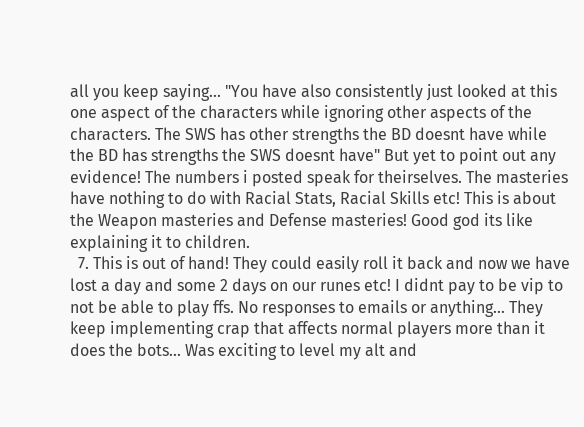all you keep saying... "You have also consistently just looked at this one aspect of the characters while ignoring other aspects of the characters. The SWS has other strengths the BD doesnt have while the BD has strengths the SWS doesnt have" But yet to point out any evidence! The numbers i posted speak for theirselves. The masteries have nothing to do with Racial Stats, Racial Skills etc! This is about the Weapon masteries and Defense masteries! Good god its like explaining it to children.
  7. This is out of hand! They could easily roll it back and now we have lost a day and some 2 days on our runes etc! I didnt pay to be vip to not be able to play ffs. No responses to emails or anything... They keep implementing crap that affects normal players more than it does the bots... Was exciting to level my alt and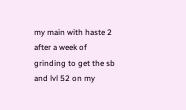my main with haste 2 after a week of grinding to get the sb and lvl 52 on my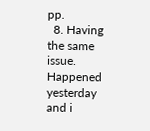pp.
  8. Having the same issue. Happened yesterday and i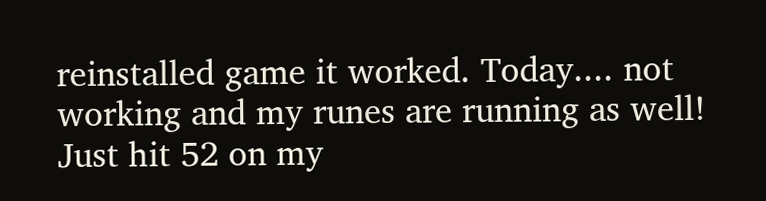reinstalled game it worked. Today.... not working and my runes are running as well! Just hit 52 on my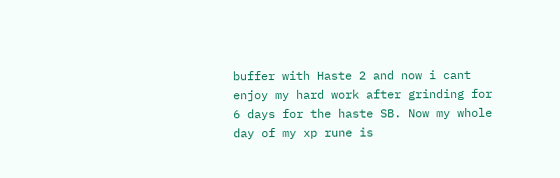buffer with Haste 2 and now i cant enjoy my hard work after grinding for 6 days for the haste SB. Now my whole day of my xp rune is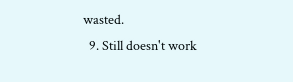wasted.
  9. Still doesn't work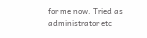for me now. Tried as administrator etc